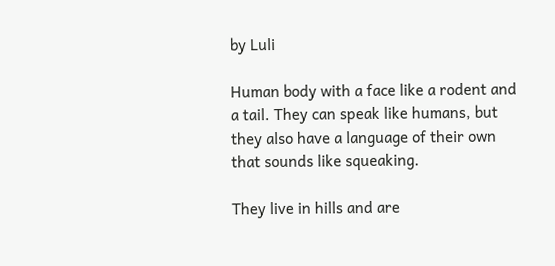by Luli

Human body with a face like a rodent and a tail. They can speak like humans, but they also have a language of their own that sounds like squeaking.

They live in hills and are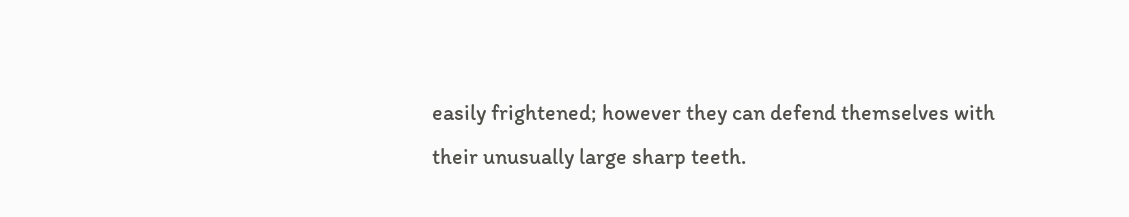easily frightened; however they can defend themselves with their unusually large sharp teeth.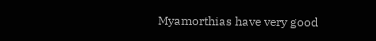Myamorthias have very good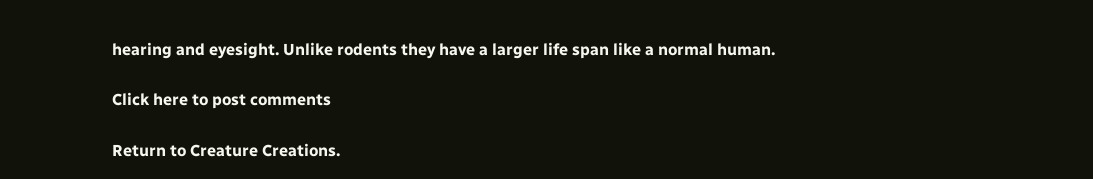hearing and eyesight. Unlike rodents they have a larger life span like a normal human.

Click here to post comments

Return to Creature Creations.